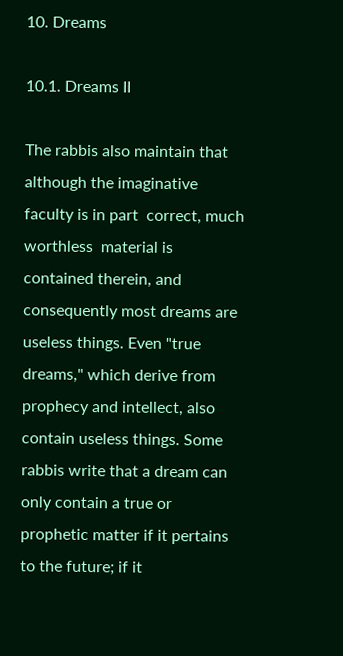10. Dreams

10.1. Dreams II

The rabbis also maintain that although the imaginative faculty is in part  correct, much  worthless  material is contained therein, and consequently most dreams are useless things. Even "true dreams," which derive from prophecy and intellect, also contain useless things. Some rabbis write that a dream can only contain a true or prophetic matter if it pertains to the future; if it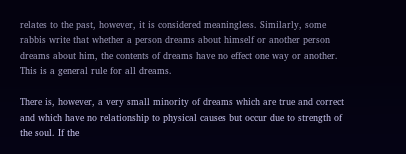relates to the past, however, it is considered meaningless. Similarly, some rabbis write that whether a person dreams about himself or another person dreams about him, the contents of dreams have no effect one way or another. This is a general rule for all dreams.

There is, however, a very small minority of dreams which are true and correct and which have no relationship to physical causes but occur due to strength of the soul. If the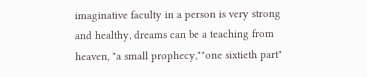imaginative faculty in a person is very strong and healthy, dreams can be a teaching from heaven, "a small prophecy,""one sixtieth part"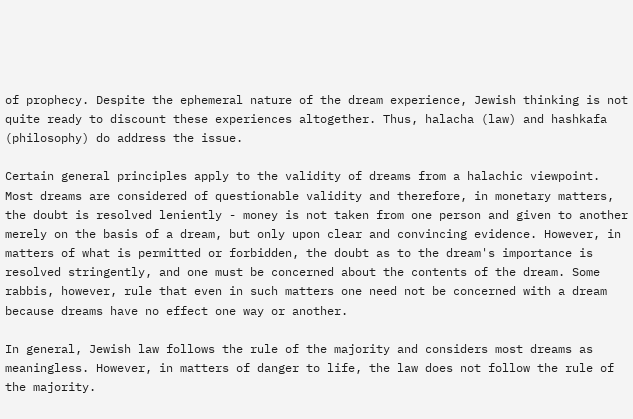of prophecy. Despite the ephemeral nature of the dream experience, Jewish thinking is not quite ready to discount these experiences altogether. Thus, halacha (law) and hashkafa (philosophy) do address the issue.

Certain general principles apply to the validity of dreams from a halachic viewpoint. Most dreams are considered of questionable validity and therefore, in monetary matters, the doubt is resolved leniently - money is not taken from one person and given to another merely on the basis of a dream, but only upon clear and convincing evidence. However, in matters of what is permitted or forbidden, the doubt as to the dream's importance is resolved stringently, and one must be concerned about the contents of the dream. Some rabbis, however, rule that even in such matters one need not be concerned with a dream because dreams have no effect one way or another.

In general, Jewish law follows the rule of the majority and considers most dreams as meaningless. However, in matters of danger to life, the law does not follow the rule of the majority.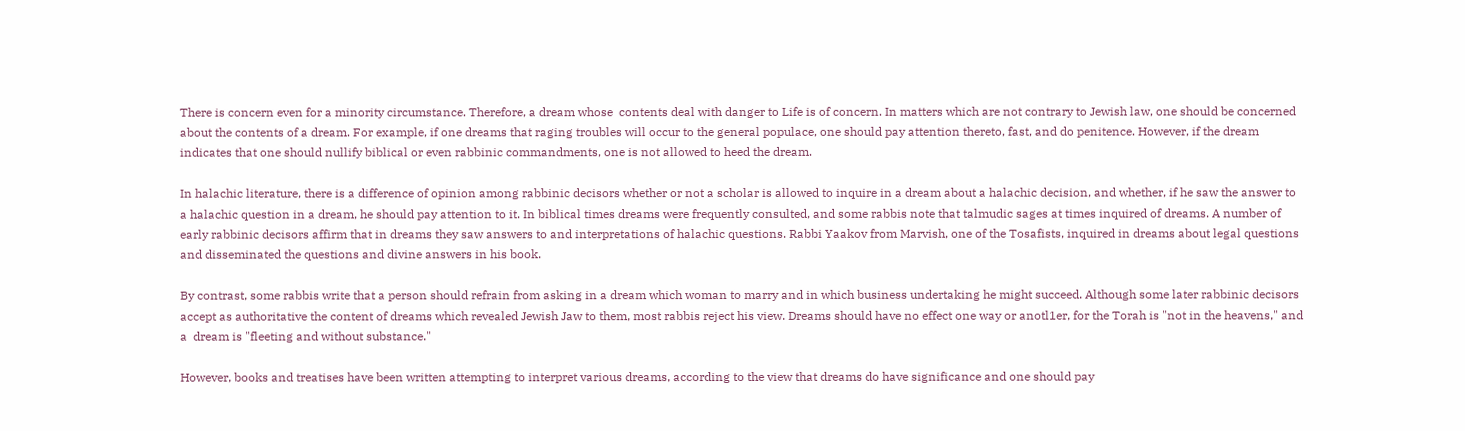There is concern even for a minority circumstance. Therefore, a dream whose  contents deal with danger to Life is of concern. In matters which are not contrary to Jewish law, one should be concerned about the contents of a dream. For example, if one dreams that raging troubles will occur to the general populace, one should pay attention thereto, fast, and do penitence. However, if the dream indicates that one should nullify biblical or even rabbinic commandments, one is not allowed to heed the dream.

In halachic literature, there is a difference of opinion among rabbinic decisors whether or not a scholar is allowed to inquire in a dream about a halachic decision, and whether, if he saw the answer to a halachic question in a dream, he should pay attention to it. In biblical times dreams were frequently consulted, and some rabbis note that talmudic sages at times inquired of dreams. A number of early rabbinic decisors affirm that in dreams they saw answers to and interpretations of halachic questions. Rabbi Yaakov from Marvish, one of the Tosafists, inquired in dreams about legal questions and disseminated the questions and divine answers in his book.

By contrast, some rabbis write that a person should refrain from asking in a dream which woman to marry and in which business undertaking he might succeed. Although some later rabbinic decisors accept as authoritative the content of dreams which revealed Jewish Jaw to them, most rabbis reject his view. Dreams should have no effect one way or anotl1er, for the Torah is "not in the heavens," and a  dream is "fleeting and without substance."

However, books and treatises have been written attempting to interpret various dreams, according to the view that dreams do have significance and one should pay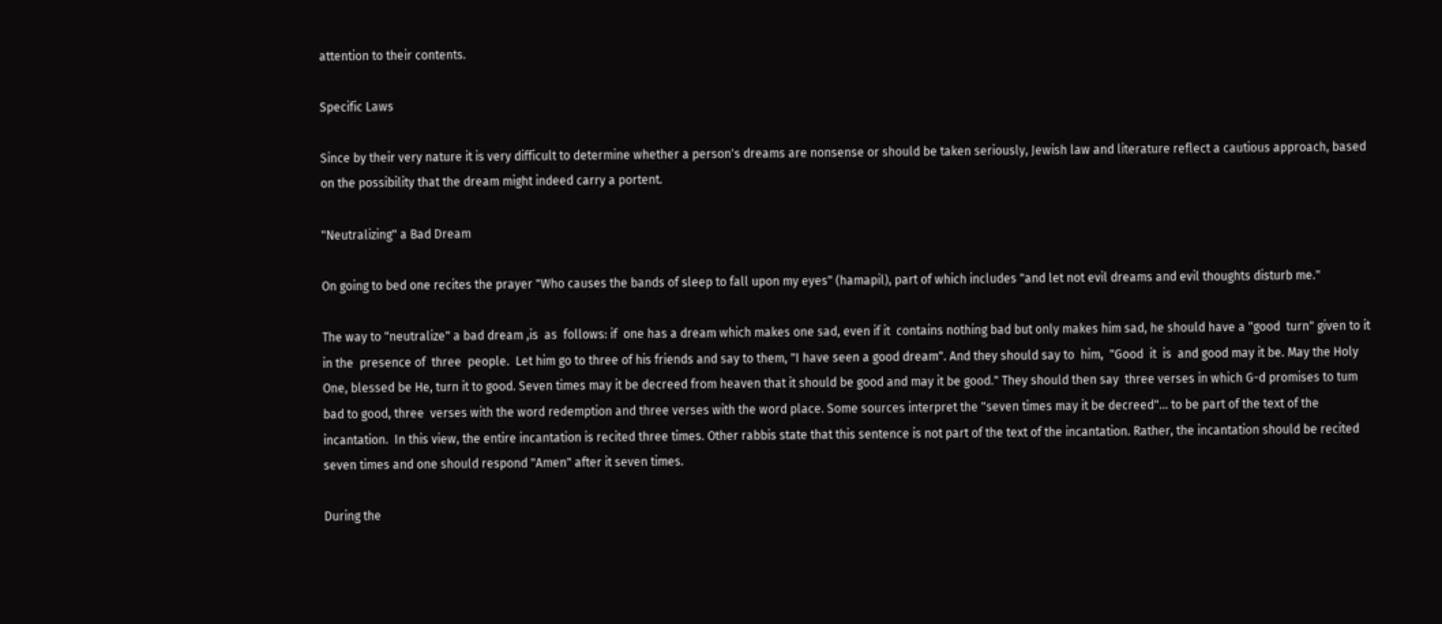attention to their contents.

Specific Laws

Since by their very nature it is very difficult to determine whether a person's dreams are nonsense or should be taken seriously, Jewish law and literature reflect a cautious approach, based on the possibility that the dream might indeed carry a portent.

"Neutralizing" a Bad Dream

On going to bed one recites the prayer "Who causes the bands of sleep to fall upon my eyes" (hamapil), part of which includes "and let not evil dreams and evil thoughts disturb me."

The way to "neutralize" a bad dream ,is  as  follows: if  one has a dream which makes one sad, even if it  contains nothing bad but only makes him sad, he should have a "good  turn" given to it in the  presence of  three  people.  Let him go to three of his friends and say to them, "I have seen a good dream". And they should say to  him,  "Good  it  is  and good may it be. May the Holy One, blessed be He, turn it to good. Seven times may it be decreed from heaven that it should be good and may it be good." They should then say  three verses in which G-d promises to tum bad to good, three  verses with the word redemption and three verses with the word place. Some sources interpret the "seven times may it be decreed"... to be part of the text of the incantation.  In this view, the entire incantation is recited three times. Other rabbis state that this sentence is not part of the text of the incantation. Rather, the incantation should be recited seven times and one should respond "Amen" after it seven times.

During the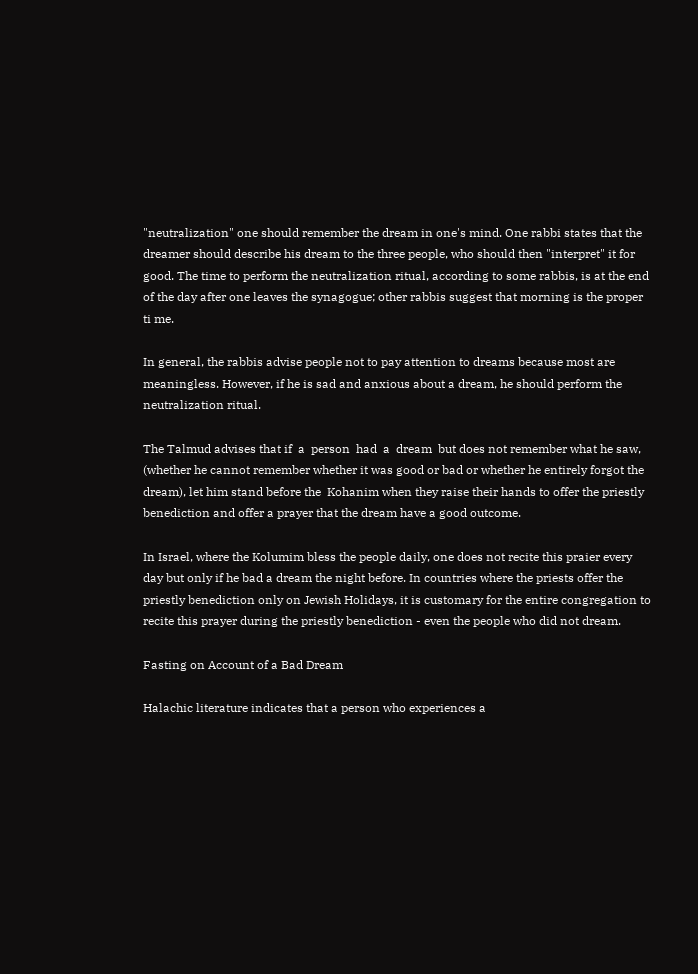"neutralization" one should remember the dream in one's mind. One rabbi states that the dreamer should describe his dream to the three people, who should then "interpret" it for good. The time to perform the neutralization ritual, according to some rabbis, is at the end of the day after one leaves the synagogue; other rabbis suggest that morning is the proper ti me.

In general, the rabbis advise people not to pay attention to dreams because most are meaningless. However, if he is sad and anxious about a dream, he should perform the neutralization ritual.

The Talmud advises that if  a  person  had  a  dream  but does not remember what he saw, (whether he cannot remember whether it was good or bad or whether he entirely forgot the dream), let him stand before the  Kohanim when they raise their hands to offer the priestly benediction and offer a prayer that the dream have a good outcome.

In Israel, where the Kolumim bless the people daily, one does not recite this praier every day but only if he bad a dream the night before. In countries where the priests offer the priestly benediction only on Jewish Holidays, it is customary for the entire congregation to recite this prayer during the priestly benediction - even the people who did not dream.

Fasting on Account of a Bad Dream

Halachic literature indicates that a person who experiences a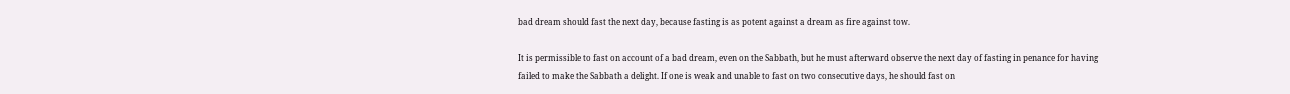bad dream should fast the next day, because fasting is as potent against a dream as fire against tow.

It is permissible to fast on account of a bad dream, even on the Sabbath, but he must afterward observe the next day of fasting in penance for having failed to make the Sabbath a delight. If one is weak and unable to fast on two consecutive days, he should fast on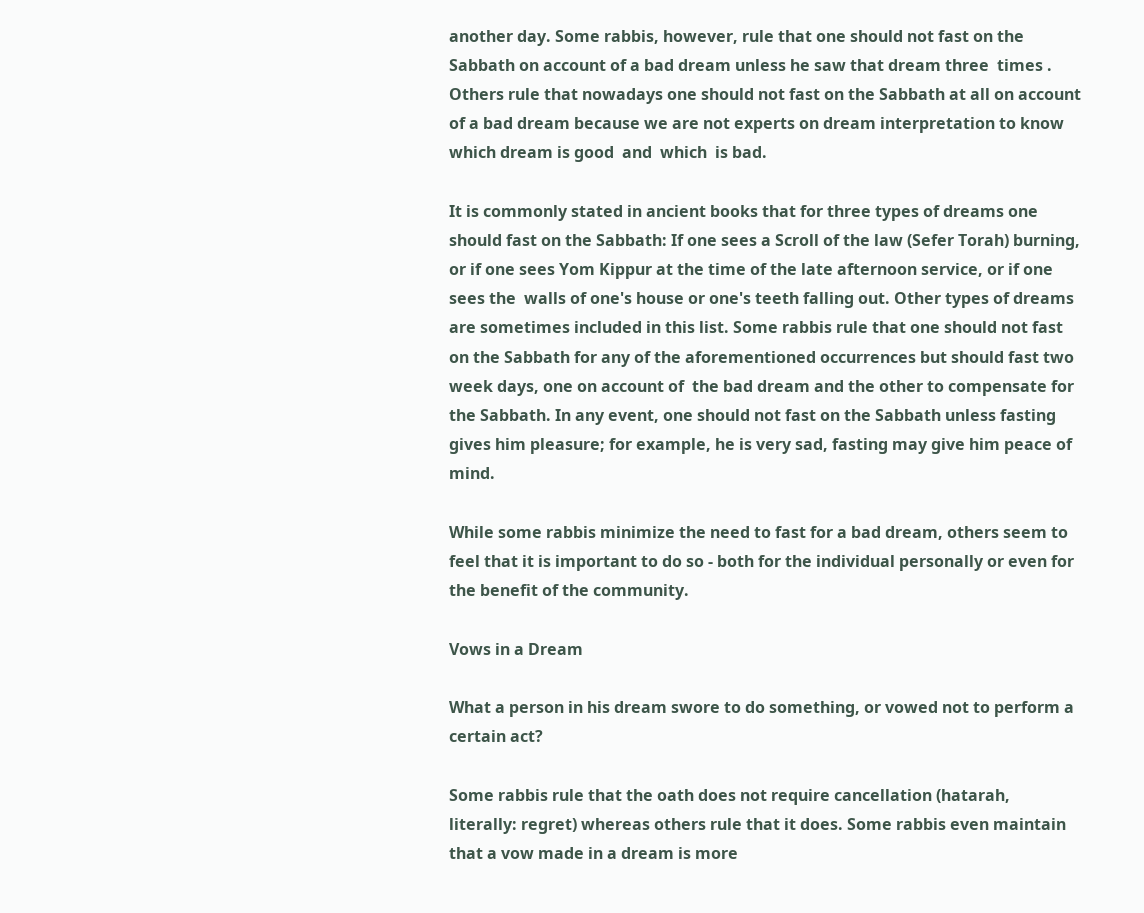another day. Some rabbis, however, rule that one should not fast on the Sabbath on account of a bad dream unless he saw that dream three  times .  Others rule that nowadays one should not fast on the Sabbath at all on account of a bad dream because we are not experts on dream interpretation to know which dream is good  and  which  is bad.

It is commonly stated in ancient books that for three types of dreams one should fast on the Sabbath: If one sees a Scroll of the law (Sefer Torah) burning, or if one sees Yom Kippur at the time of the late afternoon service, or if one sees the  walls of one's house or one's teeth falling out. Other types of dreams are sometimes included in this list. Some rabbis rule that one should not fast on the Sabbath for any of the aforementioned occurrences but should fast two week days, one on account of  the bad dream and the other to compensate for the Sabbath. In any event, one should not fast on the Sabbath unless fasting gives him pleasure; for example, he is very sad, fasting may give him peace of mind.

While some rabbis minimize the need to fast for a bad dream, others seem to feel that it is important to do so - both for the individual personally or even for the benefit of the community.

Vows in a Dream

What a person in his dream swore to do something, or vowed not to perform a certain act?

Some rabbis rule that the oath does not require cancellation (hatarah, literally: regret) whereas others rule that it does. Some rabbis even maintain that a vow made in a dream is more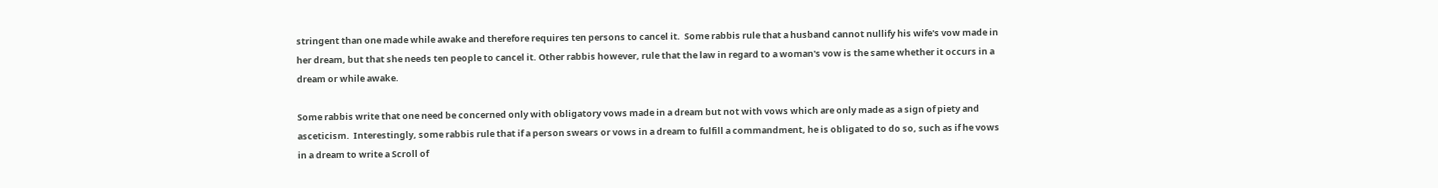stringent than one made while awake and therefore requires ten persons to cancel it.  Some rabbis rule that a husband cannot nullify his wife's vow made in her dream, but that she needs ten people to cancel it. Other rabbis however, rule that the law in regard to a woman's vow is the same whether it occurs in a dream or while awake.

Some rabbis write that one need be concerned only with obligatory vows made in a dream but not with vows which are only made as a sign of piety and asceticism.  Interestingly, some rabbis rule that if a person swears or vows in a dream to fulfill a commandment, he is obligated to do so, such as if he vows in a dream to write a Scroll of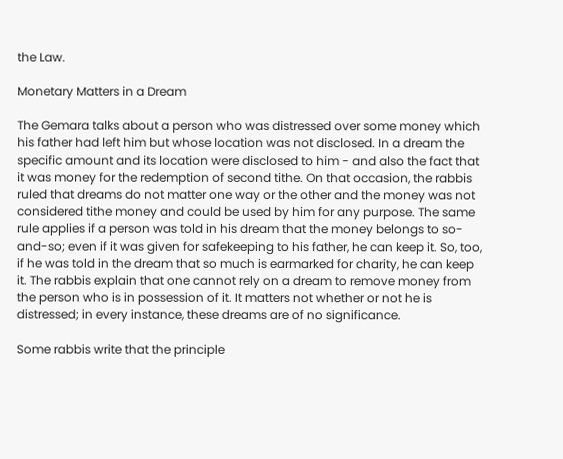the Law.

Monetary Matters in a Dream

The Gemara talks about a person who was distressed over some money which his father had left him but whose location was not disclosed. In a dream the specific amount and its location were disclosed to him - and also the fact that it was money for the redemption of second tithe. On that occasion, the rabbis ruled that dreams do not matter one way or the other and the money was not considered tithe money and could be used by him for any purpose. The same rule applies if a person was told in his dream that the money belongs to so-and-so; even if it was given for safekeeping to his father, he can keep it. So, too, if he was told in the dream that so much is earmarked for charity, he can keep it. The rabbis explain that one cannot rely on a dream to remove money from the person who is in possession of it. It matters not whether or not he is distressed; in every instance, these dreams are of no significance.

Some rabbis write that the principle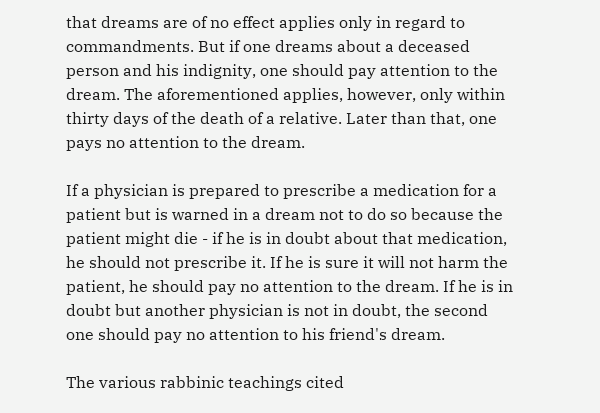that dreams are of no effect applies only in regard to commandments. But if one dreams about a deceased person and his indignity, one should pay attention to the dream. The aforementioned applies, however, only within thirty days of the death of a relative. Later than that, one pays no attention to the dream.

If a physician is prepared to prescribe a medication for a patient but is warned in a dream not to do so because the patient might die - if he is in doubt about that medication, he should not prescribe it. If he is sure it will not harm the patient, he should pay no attention to the dream. If he is in doubt but another physician is not in doubt, the second one should pay no attention to his friend's dream.

The various rabbinic teachings cited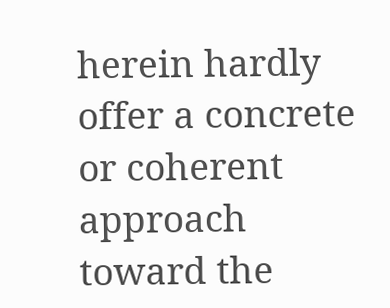herein hardly offer a concrete or coherent approach toward the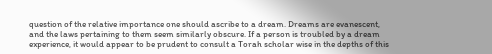question of the relative importance one should ascribe to a dream. Dreams are evanescent, and the laws pertaining to them seem similarly obscure. If a person is troubled by a dream experience, it would appear to be prudent to consult a Torah scholar wise in the depths of this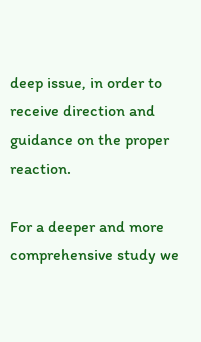deep issue, in order to receive direction and guidance on the proper reaction.

For a deeper and more comprehensive study we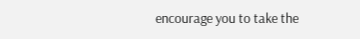encourage you to take the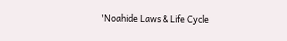'Noahide Laws & Life Cycle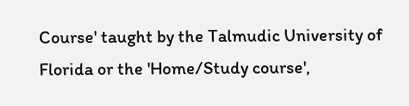Course' taught by the Talmudic University of Florida or the 'Home/Study course',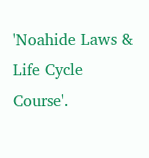'Noahide Laws & Life Cycle Course'.